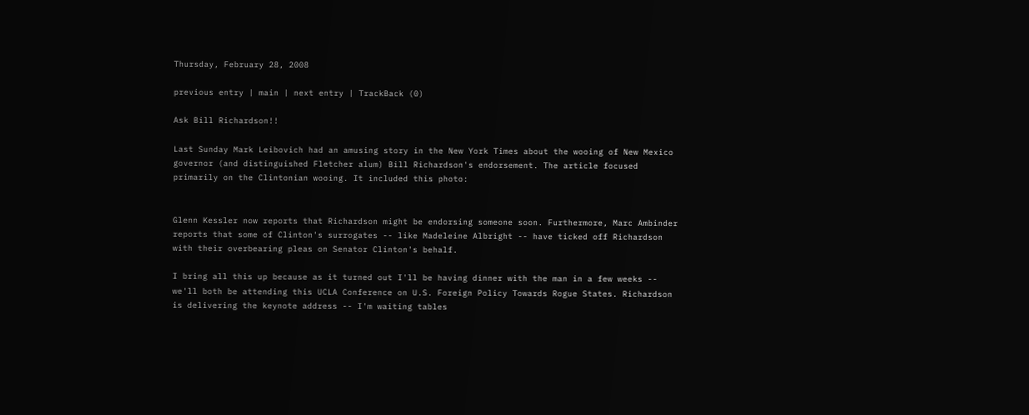Thursday, February 28, 2008

previous entry | main | next entry | TrackBack (0)

Ask Bill Richardson!!

Last Sunday Mark Leibovich had an amusing story in the New York Times about the wooing of New Mexico governor (and distinguished Fletcher alum) Bill Richardson's endorsement. The article focused primarily on the Clintonian wooing. It included this photo:


Glenn Kessler now reports that Richardson might be endorsing someone soon. Furthermore, Marc Ambinder reports that some of Clinton's surrogates -- like Madeleine Albright -- have ticked off Richardson with their overbearing pleas on Senator Clinton's behalf.

I bring all this up because as it turned out I'll be having dinner with the man in a few weeks -- we'll both be attending this UCLA Conference on U.S. Foreign Policy Towards Rogue States. Richardson is delivering the keynote address -- I'm waiting tables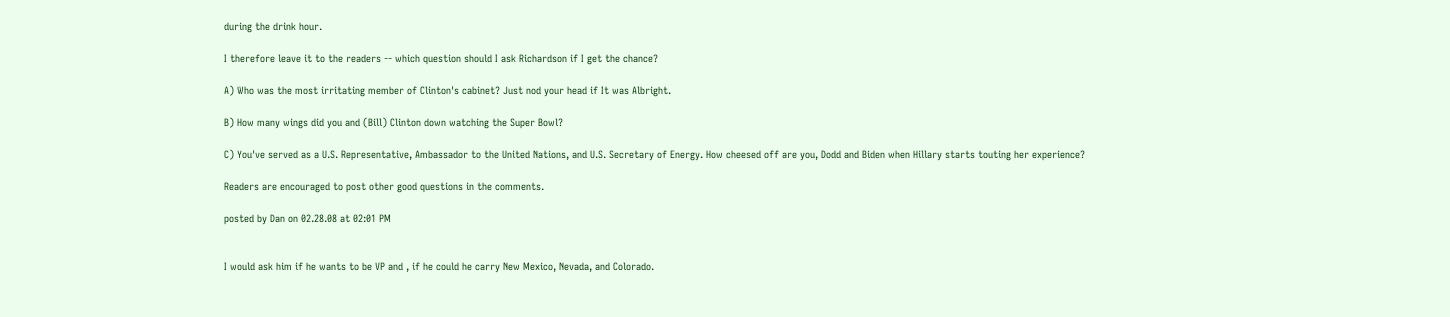during the drink hour.

I therefore leave it to the readers -- which question should I ask Richardson if I get the chance?

A) Who was the most irritating member of Clinton's cabinet? Just nod your head if It was Albright.

B) How many wings did you and (Bill) Clinton down watching the Super Bowl?

C) You've served as a U.S. Representative, Ambassador to the United Nations, and U.S. Secretary of Energy. How cheesed off are you, Dodd and Biden when Hillary starts touting her experience?

Readers are encouraged to post other good questions in the comments.

posted by Dan on 02.28.08 at 02:01 PM


I would ask him if he wants to be VP and , if he could he carry New Mexico, Nevada, and Colorado.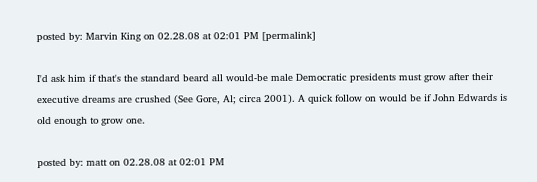posted by: Marvin King on 02.28.08 at 02:01 PM [permalink]

I'd ask him if that's the standard beard all would-be male Democratic presidents must grow after their executive dreams are crushed (See Gore, Al; circa 2001). A quick follow on would be if John Edwards is old enough to grow one.

posted by: matt on 02.28.08 at 02:01 PM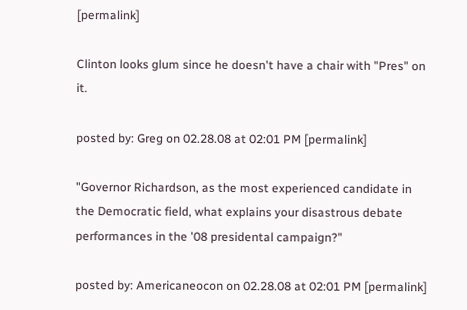[permalink]

Clinton looks glum since he doesn't have a chair with "Pres" on it.

posted by: Greg on 02.28.08 at 02:01 PM [permalink]

"Governor Richardson, as the most experienced candidate in the Democratic field, what explains your disastrous debate performances in the '08 presidental campaign?"

posted by: Americaneocon on 02.28.08 at 02:01 PM [permalink]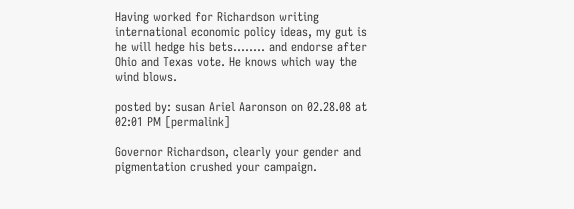Having worked for Richardson writing international economic policy ideas, my gut is he will hedge his bets........ and endorse after Ohio and Texas vote. He knows which way the wind blows.

posted by: susan Ariel Aaronson on 02.28.08 at 02:01 PM [permalink]

Governor Richardson, clearly your gender and pigmentation crushed your campaign.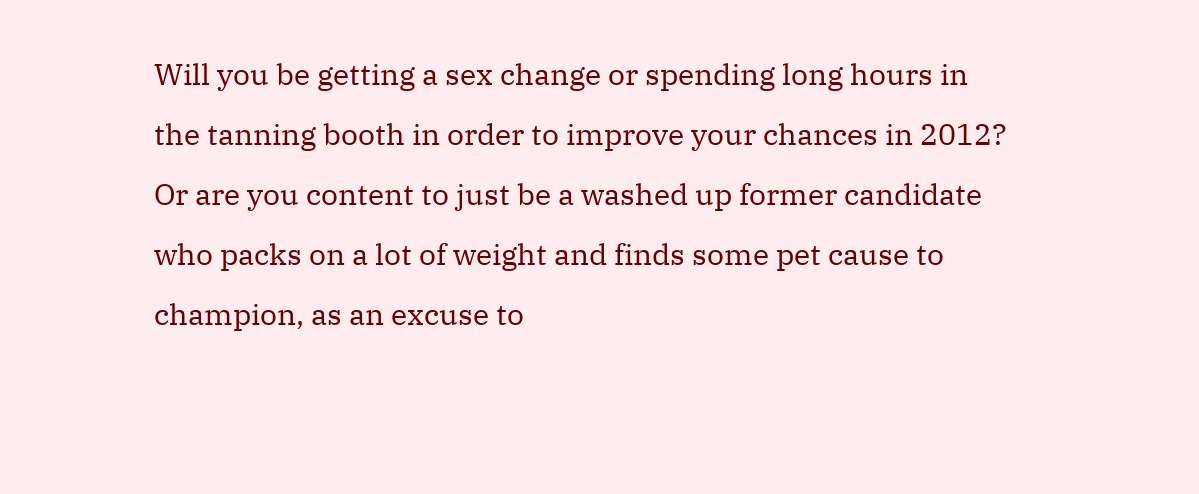Will you be getting a sex change or spending long hours in the tanning booth in order to improve your chances in 2012? Or are you content to just be a washed up former candidate who packs on a lot of weight and finds some pet cause to champion, as an excuse to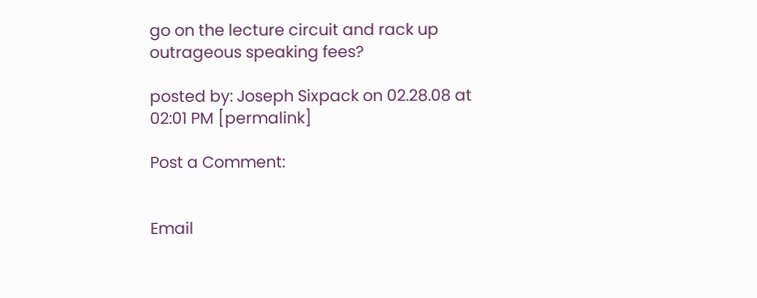go on the lecture circuit and rack up outrageous speaking fees?

posted by: Joseph Sixpack on 02.28.08 at 02:01 PM [permalink]

Post a Comment:


Email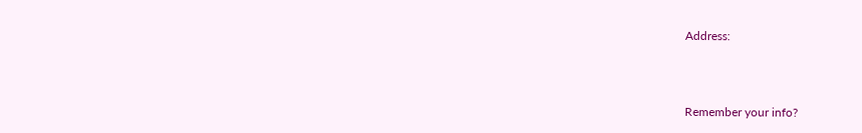Address:



Remember your info?